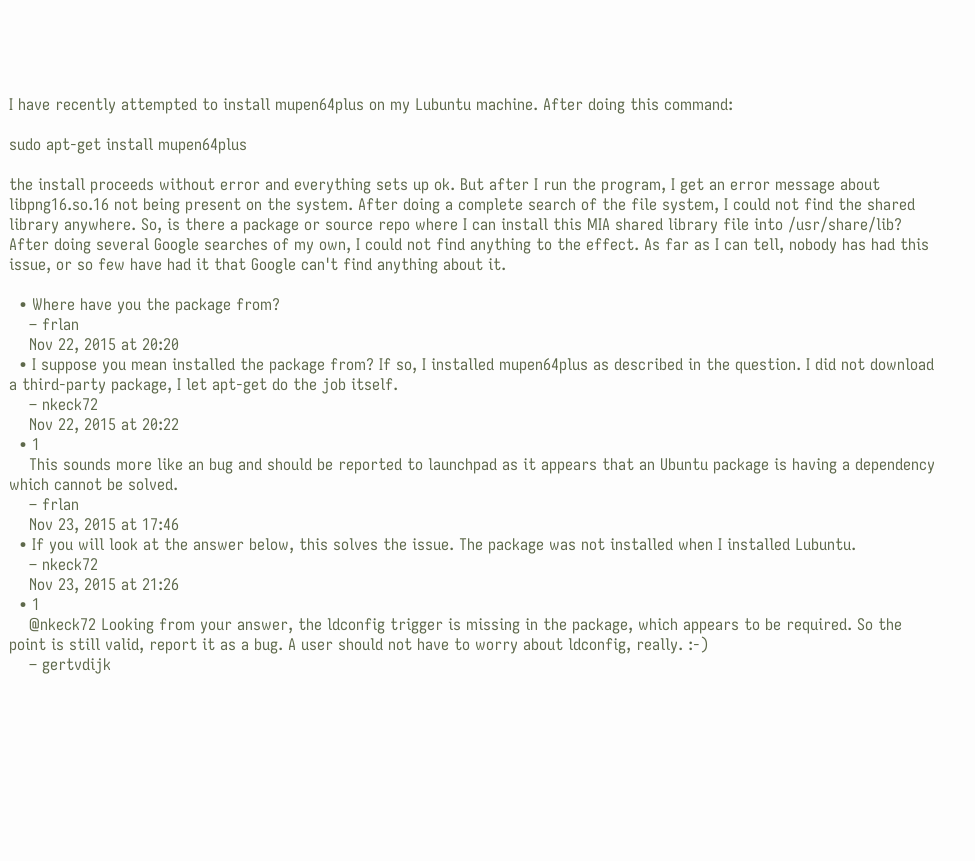I have recently attempted to install mupen64plus on my Lubuntu machine. After doing this command:

sudo apt-get install mupen64plus

the install proceeds without error and everything sets up ok. But after I run the program, I get an error message about libpng16.so.16 not being present on the system. After doing a complete search of the file system, I could not find the shared library anywhere. So, is there a package or source repo where I can install this MIA shared library file into /usr/share/lib? After doing several Google searches of my own, I could not find anything to the effect. As far as I can tell, nobody has had this issue, or so few have had it that Google can't find anything about it.

  • Where have you the package from?
    – frlan
    Nov 22, 2015 at 20:20
  • I suppose you mean installed the package from? If so, I installed mupen64plus as described in the question. I did not download a third-party package, I let apt-get do the job itself.
    – nkeck72
    Nov 22, 2015 at 20:22
  • 1
    This sounds more like an bug and should be reported to launchpad as it appears that an Ubuntu package is having a dependency which cannot be solved.
    – frlan
    Nov 23, 2015 at 17:46
  • If you will look at the answer below, this solves the issue. The package was not installed when I installed Lubuntu.
    – nkeck72
    Nov 23, 2015 at 21:26
  • 1
    @nkeck72 Looking from your answer, the ldconfig trigger is missing in the package, which appears to be required. So the point is still valid, report it as a bug. A user should not have to worry about ldconfig, really. :-)
    – gertvdijk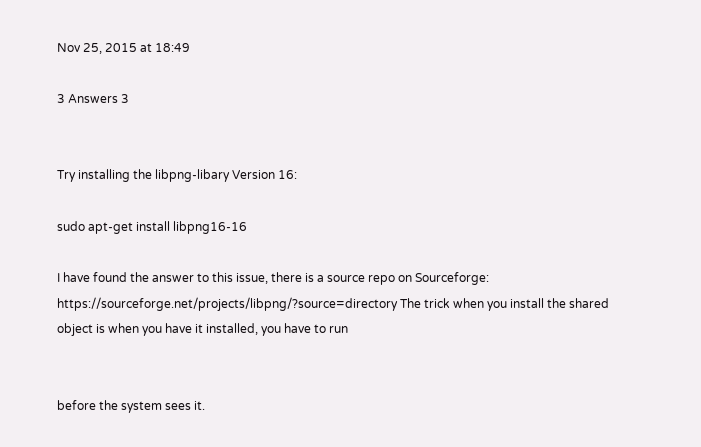Nov 25, 2015 at 18:49

3 Answers 3


Try installing the libpng-libary Version 16:

sudo apt-get install libpng16-16

I have found the answer to this issue, there is a source repo on Sourceforge: https://sourceforge.net/projects/libpng/?source=directory The trick when you install the shared object is when you have it installed, you have to run


before the system sees it.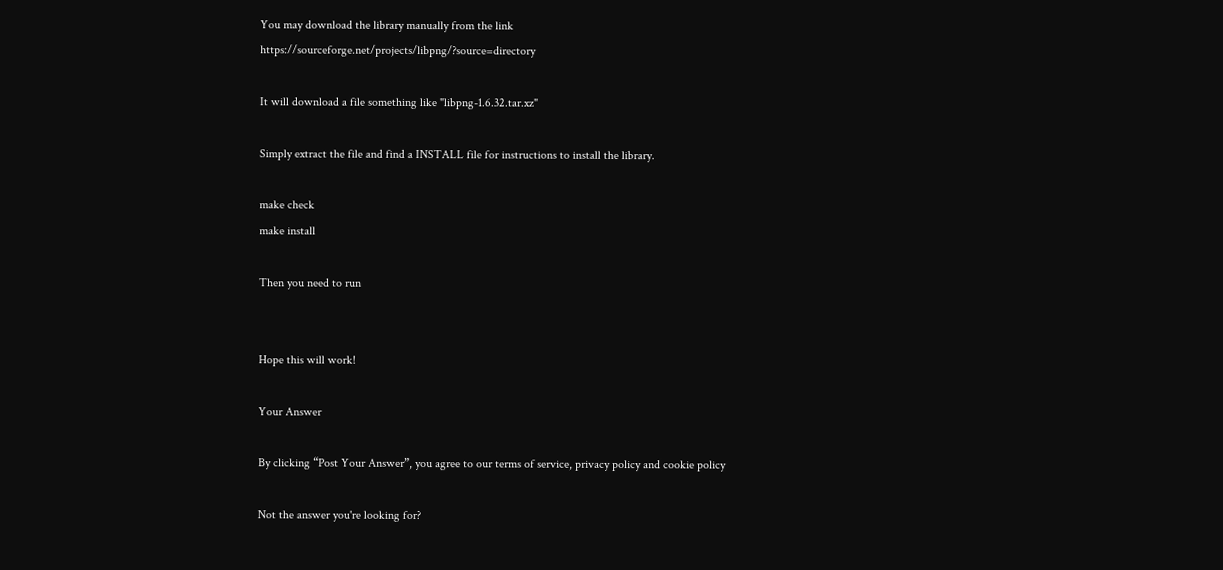You may download the library manually from the link https://sourceforge.net/projects/libpng/?source=directory

It will download a file something like "libpng-1.6.32.tar.xz"

Simply extract the file and find a INSTALL file for instructions to install the library.

make check
make install

Then you need to run


Hope this will work!

Your Answer

By clicking “Post Your Answer”, you agree to our terms of service, privacy policy and cookie policy

Not the answer you're looking for?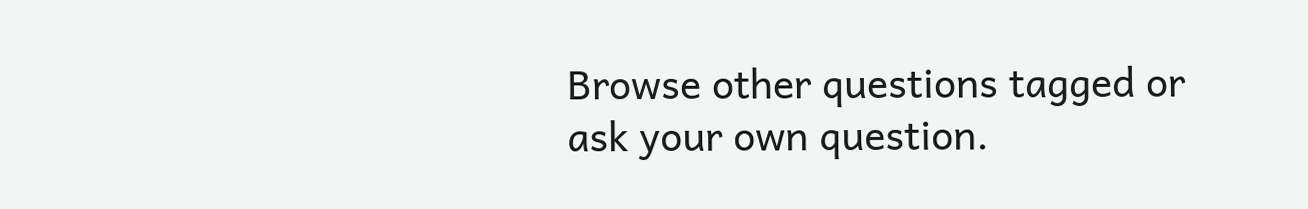Browse other questions tagged or ask your own question.